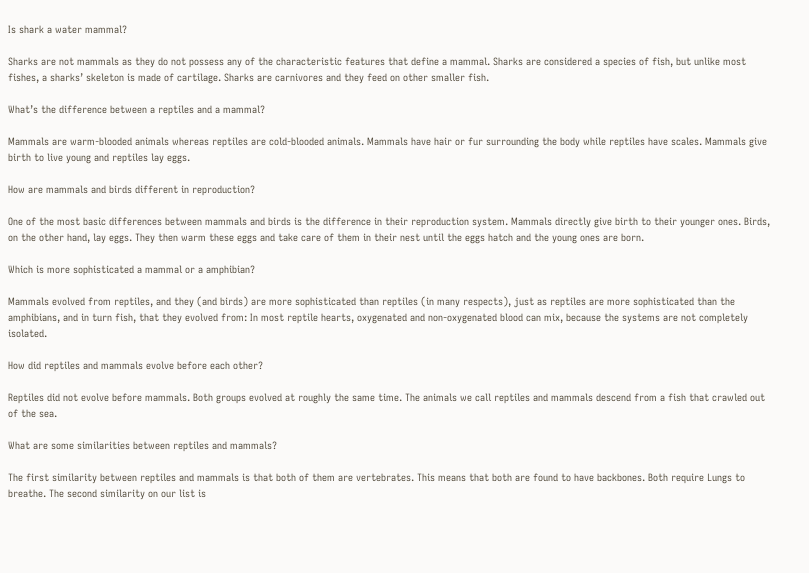Is shark a water mammal?

Sharks are not mammals as they do not possess any of the characteristic features that define a mammal. Sharks are considered a species of fish, but unlike most fishes, a sharks’ skeleton is made of cartilage. Sharks are carnivores and they feed on other smaller fish.

What’s the difference between a reptiles and a mammal?

Mammals are warm-blooded animals whereas reptiles are cold-blooded animals. Mammals have hair or fur surrounding the body while reptiles have scales. Mammals give birth to live young and reptiles lay eggs.

How are mammals and birds different in reproduction?

One of the most basic differences between mammals and birds is the difference in their reproduction system. Mammals directly give birth to their younger ones. Birds, on the other hand, lay eggs. They then warm these eggs and take care of them in their nest until the eggs hatch and the young ones are born.

Which is more sophisticated a mammal or a amphibian?

Mammals evolved from reptiles, and they (and birds) are more sophisticated than reptiles (in many respects), just as reptiles are more sophisticated than the amphibians, and in turn fish, that they evolved from: In most reptile hearts, oxygenated and non-oxygenated blood can mix, because the systems are not completely isolated.

How did reptiles and mammals evolve before each other?

Reptiles did not evolve before mammals. Both groups evolved at roughly the same time. The animals we call reptiles and mammals descend from a fish that crawled out of the sea.

What are some similarities between reptiles and mammals?

The first similarity between reptiles and mammals is that both of them are vertebrates. This means that both are found to have backbones. Both require Lungs to breathe. The second similarity on our list is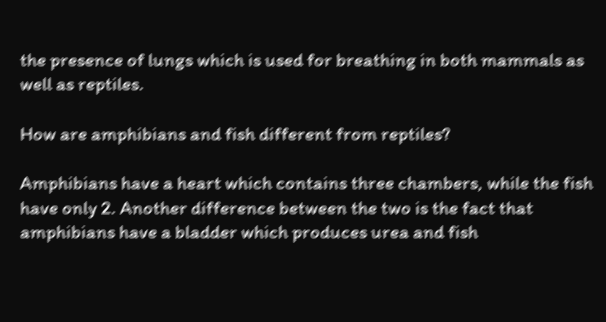the presence of lungs which is used for breathing in both mammals as well as reptiles.

How are amphibians and fish different from reptiles?

Amphibians have a heart which contains three chambers, while the fish have only 2. Another difference between the two is the fact that amphibians have a bladder which produces urea and fish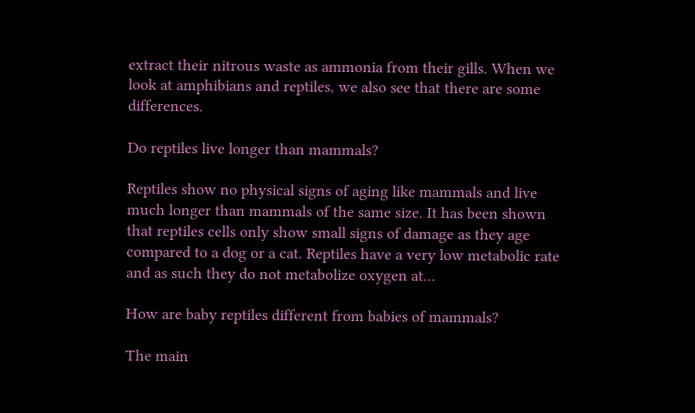extract their nitrous waste as ammonia from their gills. When we look at amphibians and reptiles, we also see that there are some differences.

Do reptiles live longer than mammals?

Reptiles show no physical signs of aging like mammals and live much longer than mammals of the same size. It has been shown that reptiles cells only show small signs of damage as they age compared to a dog or a cat. Reptiles have a very low metabolic rate and as such they do not metabolize oxygen at…

How are baby reptiles different from babies of mammals?

The main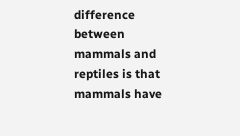difference between mammals and reptiles is that mammals have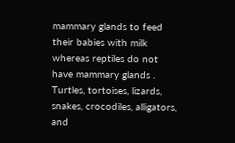mammary glands to feed their babies with milk whereas reptiles do not have mammary glands . Turtles, tortoises, lizards, snakes, crocodiles, alligators, and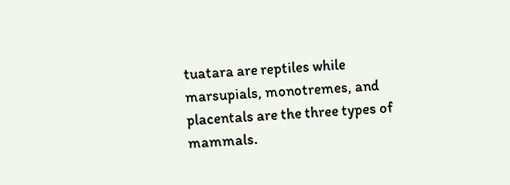tuatara are reptiles while marsupials, monotremes, and placentals are the three types of mammals.